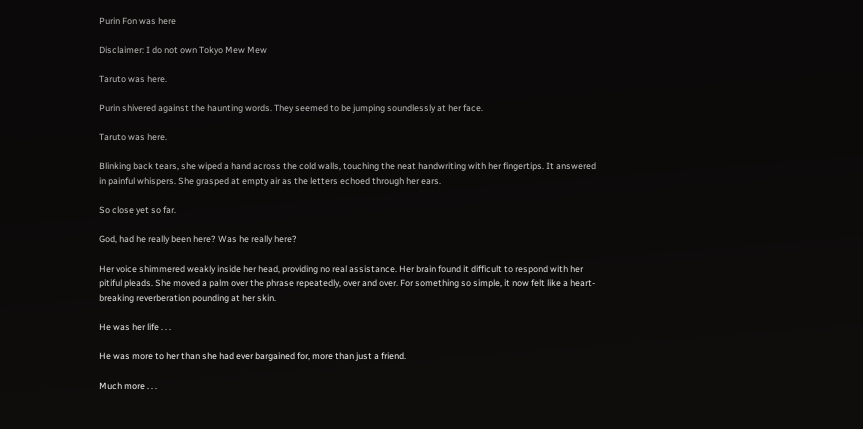Purin Fon was here

Disclaimer: I do not own Tokyo Mew Mew

Taruto was here.

Purin shivered against the haunting words. They seemed to be jumping soundlessly at her face.

Taruto was here.

Blinking back tears, she wiped a hand across the cold walls, touching the neat handwriting with her fingertips. It answered in painful whispers. She grasped at empty air as the letters echoed through her ears.

So close yet so far.

God, had he really been here? Was he really here?

Her voice shimmered weakly inside her head, providing no real assistance. Her brain found it difficult to respond with her pitiful pleads. She moved a palm over the phrase repeatedly, over and over. For something so simple, it now felt like a heart-breaking reverberation pounding at her skin.

He was her life . . .

He was more to her than she had ever bargained for, more than just a friend.

Much more . . .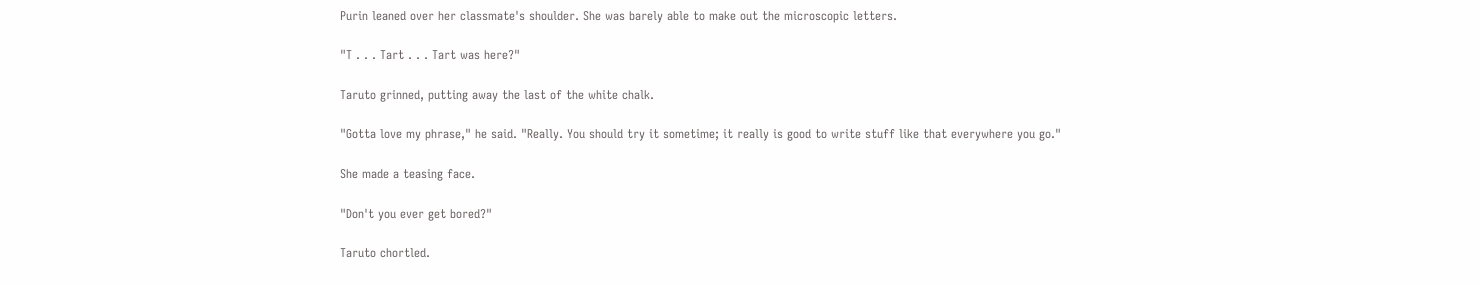Purin leaned over her classmate's shoulder. She was barely able to make out the microscopic letters.

"T . . . Tart . . . Tart was here?"

Taruto grinned, putting away the last of the white chalk.

"Gotta love my phrase," he said. "Really. You should try it sometime; it really is good to write stuff like that everywhere you go."

She made a teasing face.

"Don't you ever get bored?"

Taruto chortled.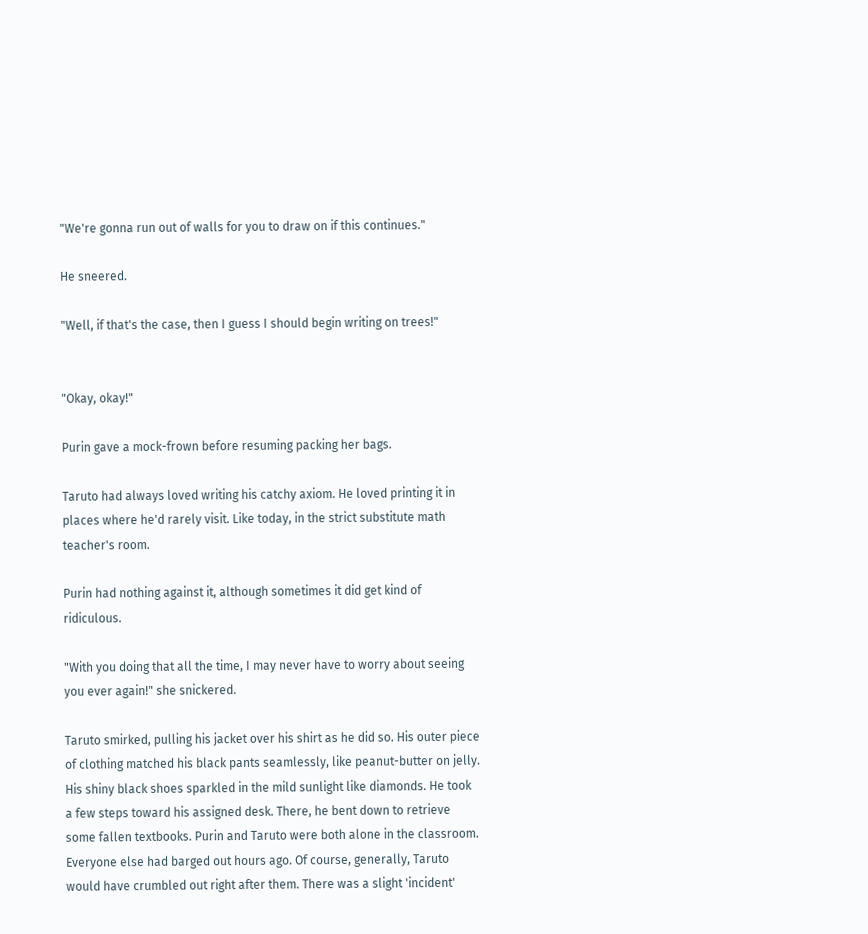"We're gonna run out of walls for you to draw on if this continues."

He sneered.

"Well, if that's the case, then I guess I should begin writing on trees!"


"Okay, okay!"

Purin gave a mock-frown before resuming packing her bags.

Taruto had always loved writing his catchy axiom. He loved printing it in places where he'd rarely visit. Like today, in the strict substitute math teacher's room.

Purin had nothing against it, although sometimes it did get kind of ridiculous.

"With you doing that all the time, I may never have to worry about seeing you ever again!" she snickered.

Taruto smirked, pulling his jacket over his shirt as he did so. His outer piece of clothing matched his black pants seamlessly, like peanut-butter on jelly. His shiny black shoes sparkled in the mild sunlight like diamonds. He took a few steps toward his assigned desk. There, he bent down to retrieve some fallen textbooks. Purin and Taruto were both alone in the classroom. Everyone else had barged out hours ago. Of course, generally, Taruto would have crumbled out right after them. There was a slight 'incident'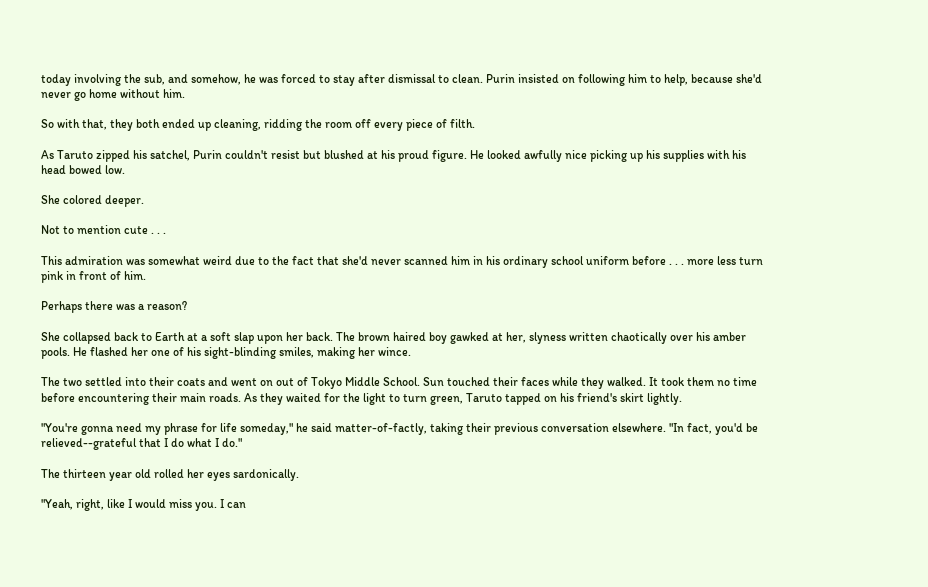today involving the sub, and somehow, he was forced to stay after dismissal to clean. Purin insisted on following him to help, because she'd never go home without him.

So with that, they both ended up cleaning, ridding the room off every piece of filth.

As Taruto zipped his satchel, Purin couldn't resist but blushed at his proud figure. He looked awfully nice picking up his supplies with his head bowed low.

She colored deeper.

Not to mention cute . . .

This admiration was somewhat weird due to the fact that she'd never scanned him in his ordinary school uniform before . . . more less turn pink in front of him.

Perhaps there was a reason?

She collapsed back to Earth at a soft slap upon her back. The brown haired boy gawked at her, slyness written chaotically over his amber pools. He flashed her one of his sight-blinding smiles, making her wince.

The two settled into their coats and went on out of Tokyo Middle School. Sun touched their faces while they walked. It took them no time before encountering their main roads. As they waited for the light to turn green, Taruto tapped on his friend's skirt lightly.

"You're gonna need my phrase for life someday," he said matter-of-factly, taking their previous conversation elsewhere. "In fact, you'd be relieved--grateful that I do what I do."

The thirteen year old rolled her eyes sardonically.

"Yeah, right, like I would miss you. I can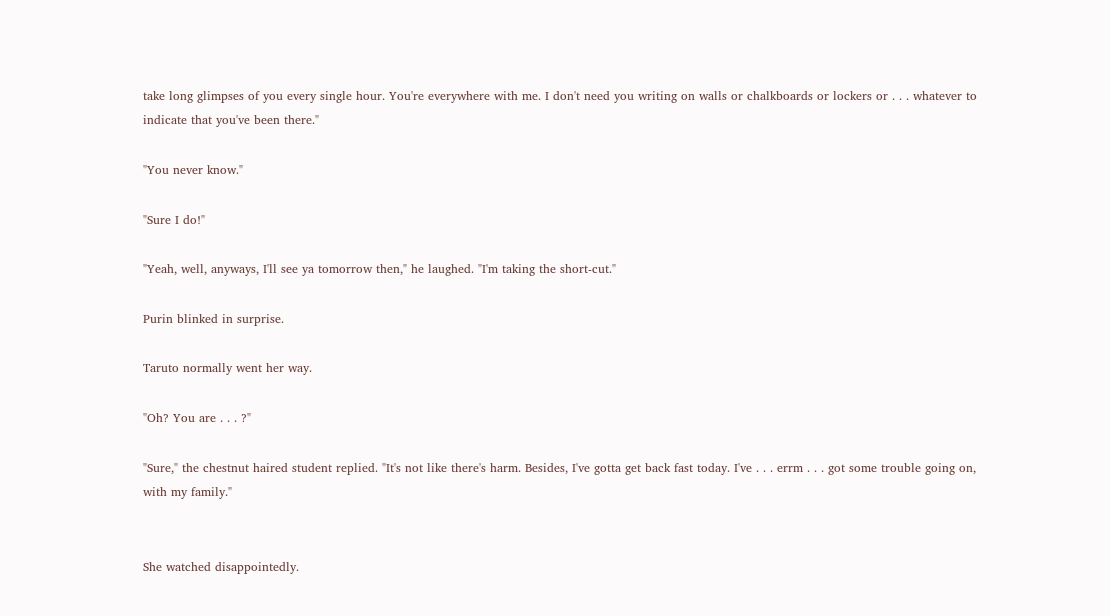take long glimpses of you every single hour. You're everywhere with me. I don't need you writing on walls or chalkboards or lockers or . . . whatever to indicate that you've been there."

"You never know."

"Sure I do!"

"Yeah, well, anyways, I'll see ya tomorrow then," he laughed. "I'm taking the short-cut."

Purin blinked in surprise.

Taruto normally went her way.

"Oh? You are . . . ?"

"Sure," the chestnut haired student replied. "It's not like there's harm. Besides, I've gotta get back fast today. I've . . . errm . . . got some trouble going on, with my family."


She watched disappointedly.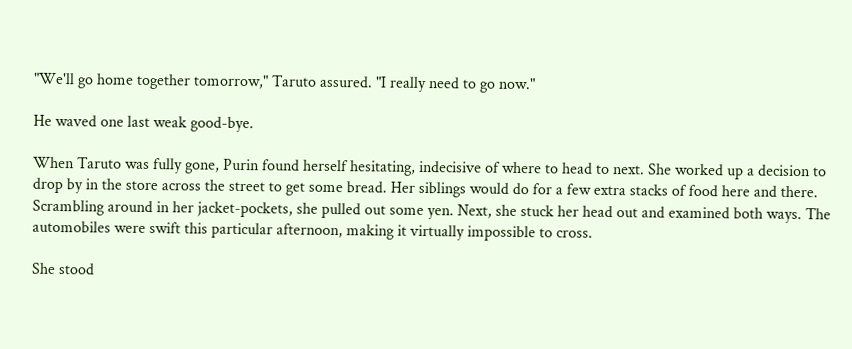"We'll go home together tomorrow," Taruto assured. "I really need to go now."

He waved one last weak good-bye.

When Taruto was fully gone, Purin found herself hesitating, indecisive of where to head to next. She worked up a decision to drop by in the store across the street to get some bread. Her siblings would do for a few extra stacks of food here and there. Scrambling around in her jacket-pockets, she pulled out some yen. Next, she stuck her head out and examined both ways. The automobiles were swift this particular afternoon, making it virtually impossible to cross.

She stood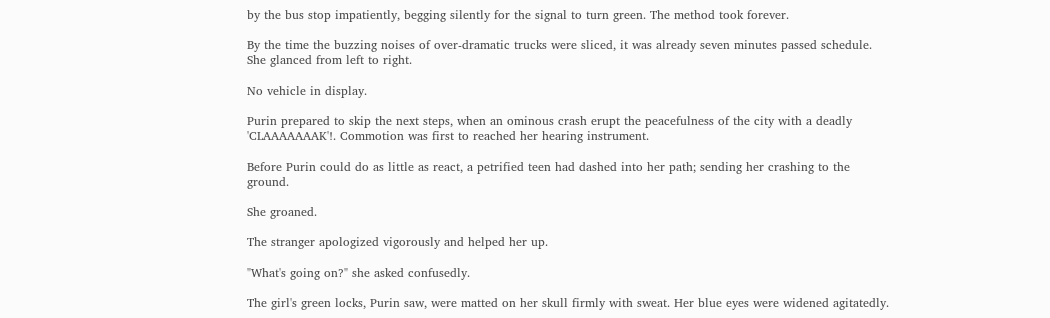by the bus stop impatiently, begging silently for the signal to turn green. The method took forever.

By the time the buzzing noises of over-dramatic trucks were sliced, it was already seven minutes passed schedule. She glanced from left to right.

No vehicle in display.

Purin prepared to skip the next steps, when an ominous crash erupt the peacefulness of the city with a deadly 'CLAAAAAAAK'!. Commotion was first to reached her hearing instrument.

Before Purin could do as little as react, a petrified teen had dashed into her path; sending her crashing to the ground.

She groaned.

The stranger apologized vigorously and helped her up.

"What's going on?" she asked confusedly.

The girl's green locks, Purin saw, were matted on her skull firmly with sweat. Her blue eyes were widened agitatedly.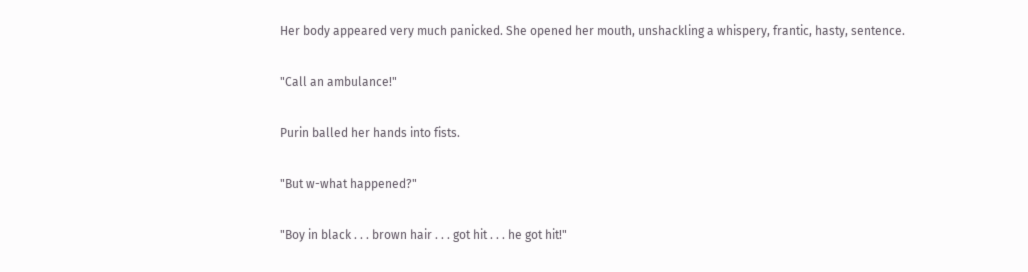Her body appeared very much panicked. She opened her mouth, unshackling a whispery, frantic, hasty, sentence.

"Call an ambulance!"

Purin balled her hands into fists.

"But w-what happened?"

"Boy in black . . . brown hair . . . got hit . . . he got hit!"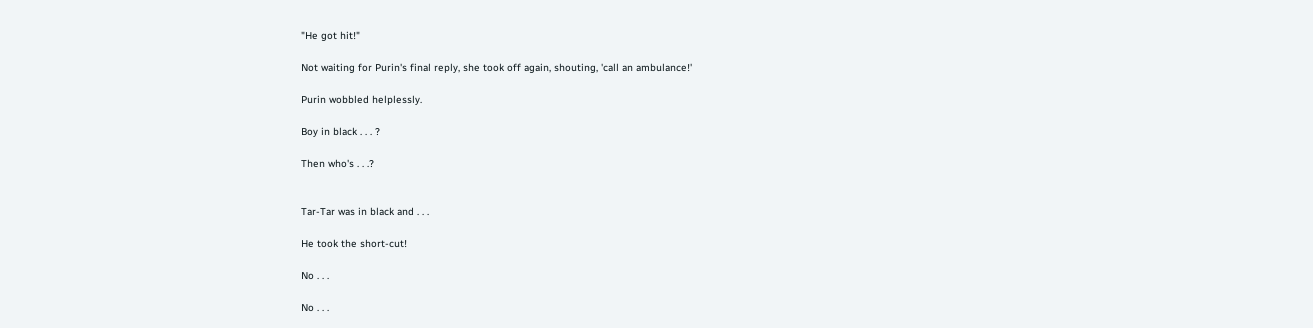"He got hit!"

Not waiting for Purin's final reply, she took off again, shouting, 'call an ambulance!'

Purin wobbled helplessly.

Boy in black . . . ?

Then who's . . .?


Tar-Tar was in black and . . .

He took the short-cut!

No . . .

No . . .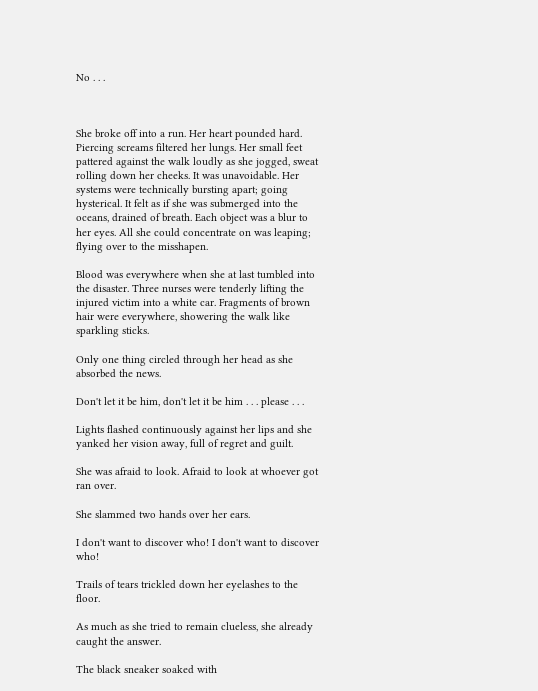No . . .



She broke off into a run. Her heart pounded hard. Piercing screams filtered her lungs. Her small feet pattered against the walk loudly as she jogged, sweat rolling down her cheeks. It was unavoidable. Her systems were technically bursting apart; going hysterical. It felt as if she was submerged into the oceans, drained of breath. Each object was a blur to her eyes. All she could concentrate on was leaping; flying over to the misshapen.

Blood was everywhere when she at last tumbled into the disaster. Three nurses were tenderly lifting the injured victim into a white car. Fragments of brown hair were everywhere, showering the walk like sparkling sticks.

Only one thing circled through her head as she absorbed the news.

Don't let it be him, don't let it be him . . . please . . .

Lights flashed continuously against her lips and she yanked her vision away, full of regret and guilt.

She was afraid to look. Afraid to look at whoever got ran over.

She slammed two hands over her ears.

I don't want to discover who! I don't want to discover who!

Trails of tears trickled down her eyelashes to the floor.

As much as she tried to remain clueless, she already caught the answer.

The black sneaker soaked with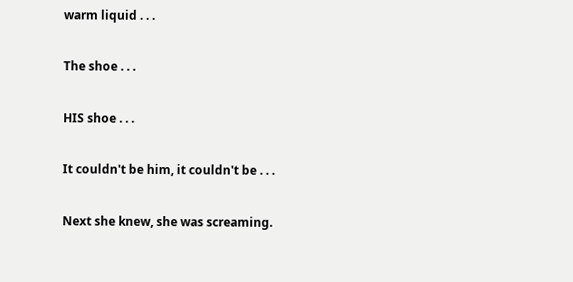warm liquid . . .

The shoe . . .

HIS shoe . . .

It couldn't be him, it couldn't be . . .

Next she knew, she was screaming.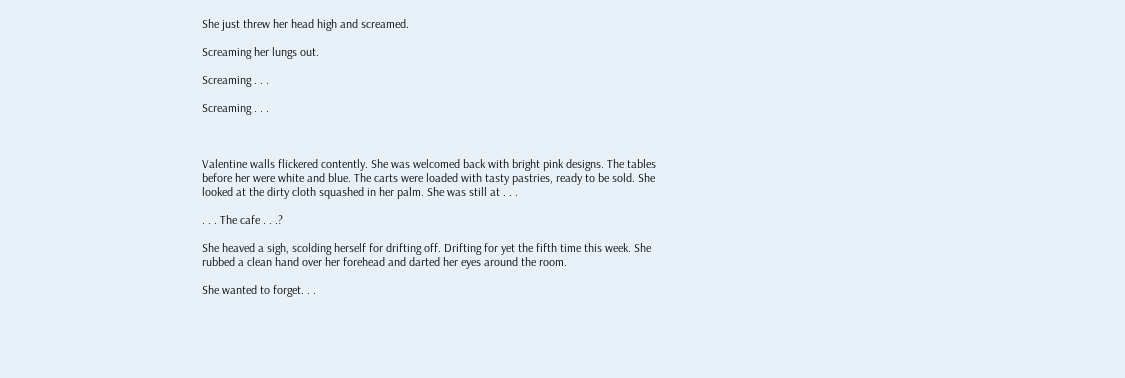She just threw her head high and screamed.

Screaming her lungs out.

Screaming . . .

Screaming . . .



Valentine walls flickered contently. She was welcomed back with bright pink designs. The tables before her were white and blue. The carts were loaded with tasty pastries, ready to be sold. She looked at the dirty cloth squashed in her palm. She was still at . . .

. . . The cafe . . .?

She heaved a sigh, scolding herself for drifting off. Drifting for yet the fifth time this week. She rubbed a clean hand over her forehead and darted her eyes around the room.

She wanted to forget. . .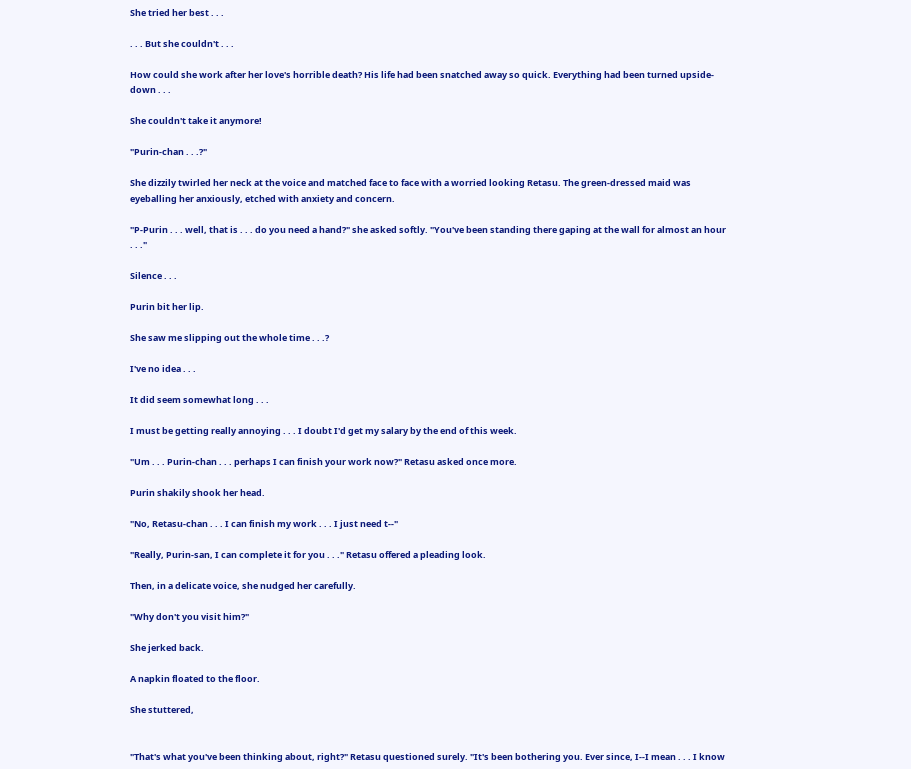She tried her best . . .

. . . But she couldn't . . .

How could she work after her love's horrible death? His life had been snatched away so quick. Everything had been turned upside-down . . .

She couldn't take it anymore!

"Purin-chan . . .?"

She dizzily twirled her neck at the voice and matched face to face with a worried looking Retasu. The green-dressed maid was eyeballing her anxiously, etched with anxiety and concern.

"P-Purin . . . well, that is . . . do you need a hand?" she asked softly. "You've been standing there gaping at the wall for almost an hour . . ."

Silence . . .

Purin bit her lip.

She saw me slipping out the whole time . . .?

I've no idea . . .

It did seem somewhat long . . .

I must be getting really annoying . . . I doubt I'd get my salary by the end of this week.

"Um . . . Purin-chan . . . perhaps I can finish your work now?" Retasu asked once more.

Purin shakily shook her head.

"No, Retasu-chan . . . I can finish my work . . . I just need t--"

"Really, Purin-san, I can complete it for you . . ." Retasu offered a pleading look.

Then, in a delicate voice, she nudged her carefully.

"Why don't you visit him?"

She jerked back.

A napkin floated to the floor.

She stuttered,


"That's what you've been thinking about, right?" Retasu questioned surely. "It's been bothering you. Ever since, I--I mean . . . I know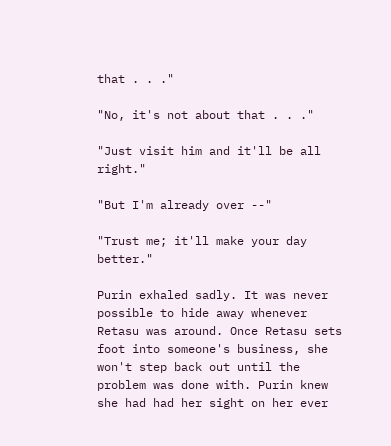that . . ."

"No, it's not about that . . ."

"Just visit him and it'll be all right."

"But I'm already over --"

"Trust me; it'll make your day better."

Purin exhaled sadly. It was never possible to hide away whenever Retasu was around. Once Retasu sets foot into someone's business, she won't step back out until the problem was done with. Purin knew she had had her sight on her ever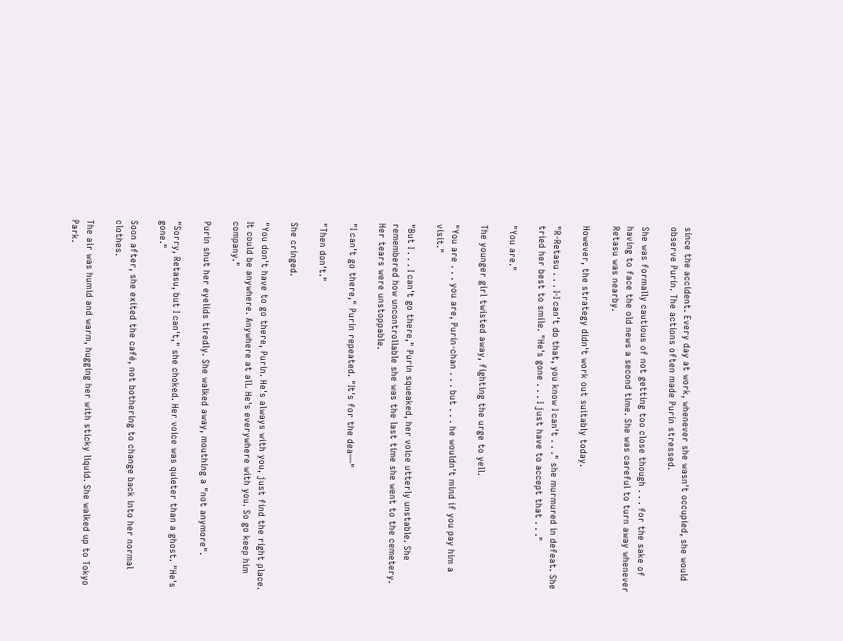since the accident. Every day at work, whenever she wasn't occupied, she would observe Purin. The actions often made Purin stressed.

She was formally cautious of not getting too close though . . . for the sake of having to face the old news a second time. She was careful to turn away whenever Retasu was nearby.

However, the strategy didn't work out suitably today.

"R-Retasu . . . I-I can't do that, you know I can't . . ." she murmured in defeat. She tried her best to smile. "He's gone . . . I just have to accept that . . ."

"You are."

The younger girl twisted away, fighting the urge to yell.

"You are . . . you are, Purin-chan . . . but . . . he wouldn't mind if you pay him a visit."

"But I . . . I can't go there," Purin squeaked, her voice utterly unstable. She remembered how uncontrollable she was the last time she went to the cemetery. Her tears were unstoppable.

"I can't go there," Purin repeated. "It's for the dea—"

"Then don't."

She cringed.

"You don't have to go there, Purin. He's always with you, just find the right place. It could be anywhere. Anywhere at all. He's everywhere with you. So go keep him company."

Purin shut her eyelids tiredly. She walked away, mouthing a "not anymore".

"Sorry, Retasu, but I can't," she choked. Her voice was quieter than a ghost. "He's gone."

Soon after, she exited the café, not bothering to change back into her normal clothes.

The air was humid and warm, hugging her with sticky liquid. She walked up to Tokyo Park.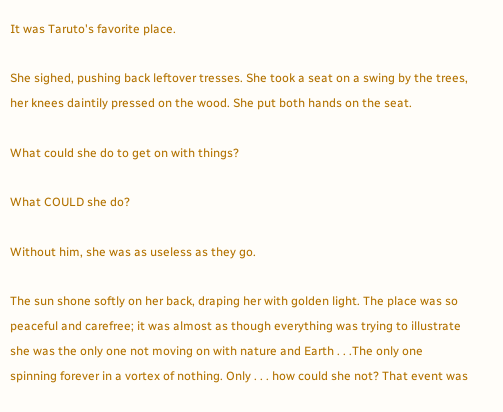It was Taruto's favorite place.

She sighed, pushing back leftover tresses. She took a seat on a swing by the trees, her knees daintily pressed on the wood. She put both hands on the seat.

What could she do to get on with things?

What COULD she do?

Without him, she was as useless as they go.

The sun shone softly on her back, draping her with golden light. The place was so peaceful and carefree; it was almost as though everything was trying to illustrate she was the only one not moving on with nature and Earth . . .The only one spinning forever in a vortex of nothing. Only . . . how could she not? That event was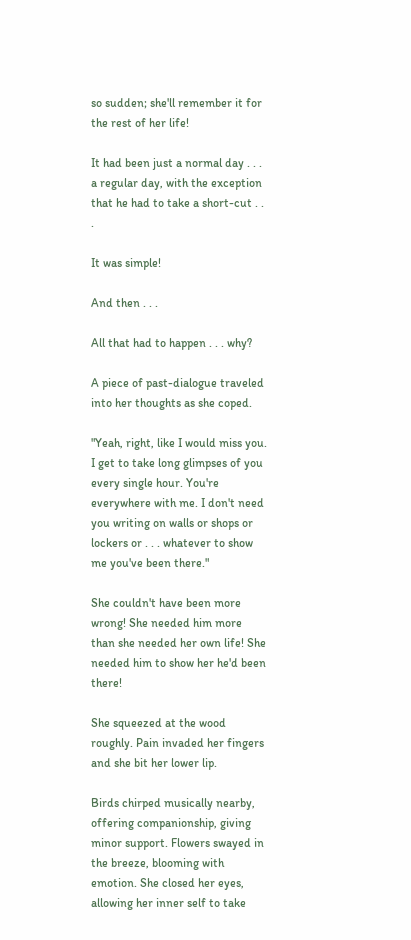so sudden; she'll remember it for the rest of her life!

It had been just a normal day . . . a regular day, with the exception that he had to take a short-cut . . .

It was simple!

And then . . .

All that had to happen . . . why?

A piece of past-dialogue traveled into her thoughts as she coped.

"Yeah, right, like I would miss you. I get to take long glimpses of you every single hour. You're everywhere with me. I don't need you writing on walls or shops or lockers or . . . whatever to show me you've been there."

She couldn't have been more wrong! She needed him more than she needed her own life! She needed him to show her he'd been there!

She squeezed at the wood roughly. Pain invaded her fingers and she bit her lower lip.

Birds chirped musically nearby, offering companionship, giving minor support. Flowers swayed in the breeze, blooming with emotion. She closed her eyes, allowing her inner self to take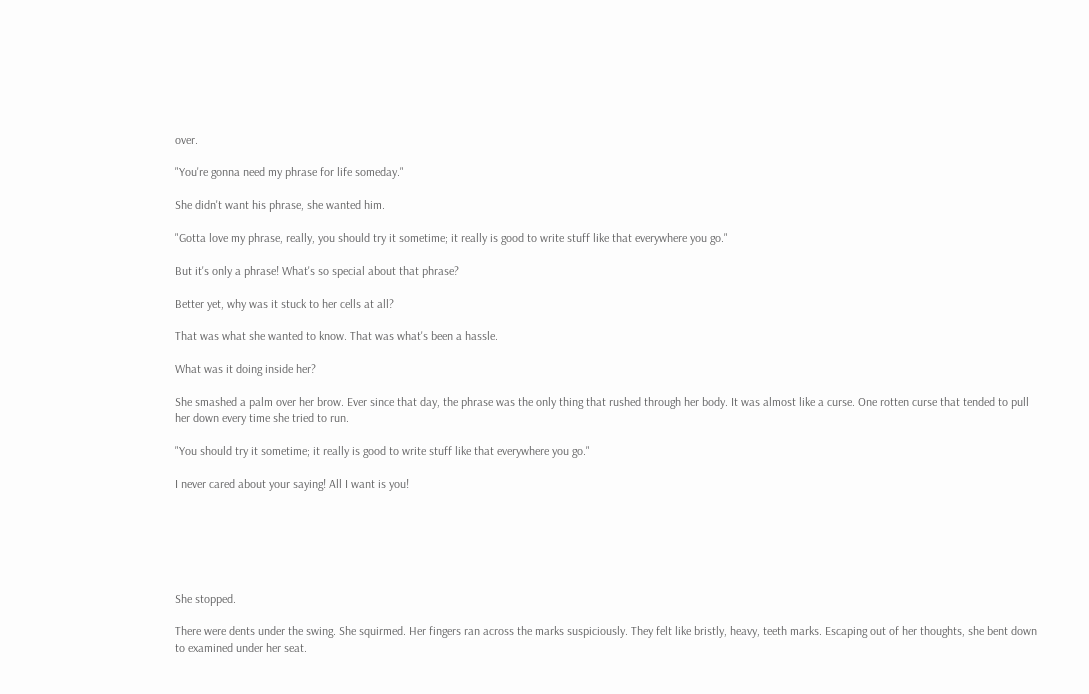over.

"You're gonna need my phrase for life someday."

She didn't want his phrase, she wanted him.

"Gotta love my phrase, really, you should try it sometime; it really is good to write stuff like that everywhere you go."

But it's only a phrase! What's so special about that phrase?

Better yet, why was it stuck to her cells at all?

That was what she wanted to know. That was what's been a hassle.

What was it doing inside her?

She smashed a palm over her brow. Ever since that day, the phrase was the only thing that rushed through her body. It was almost like a curse. One rotten curse that tended to pull her down every time she tried to run.

"You should try it sometime; it really is good to write stuff like that everywhere you go."

I never cared about your saying! All I want is you!






She stopped.

There were dents under the swing. She squirmed. Her fingers ran across the marks suspiciously. They felt like bristly, heavy, teeth marks. Escaping out of her thoughts, she bent down to examined under her seat.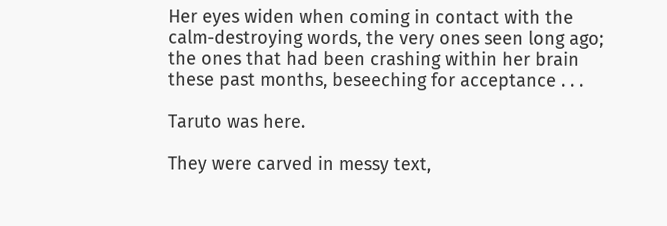Her eyes widen when coming in contact with the calm-destroying words, the very ones seen long ago; the ones that had been crashing within her brain these past months, beseeching for acceptance . . .

Taruto was here.

They were carved in messy text,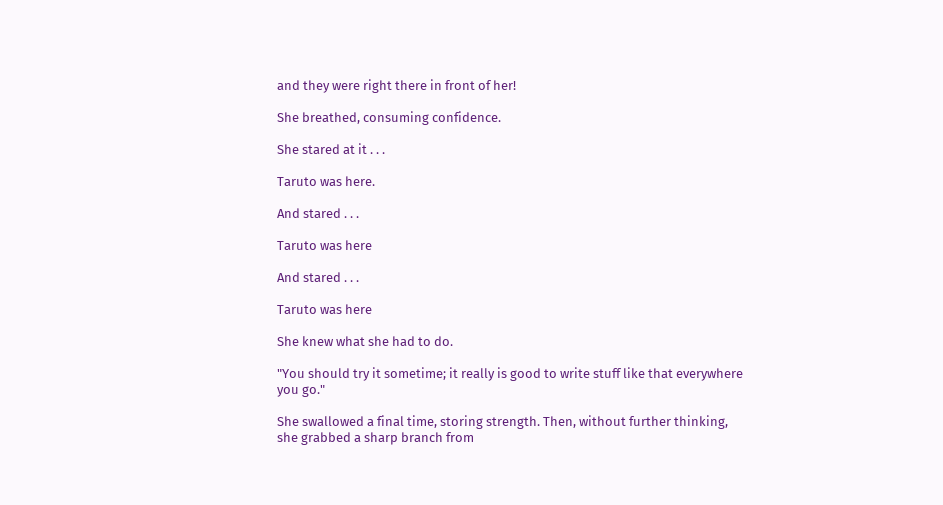and they were right there in front of her!

She breathed, consuming confidence.

She stared at it . . .

Taruto was here.

And stared . . .

Taruto was here

And stared . . .

Taruto was here

She knew what she had to do.

"You should try it sometime; it really is good to write stuff like that everywhere you go."

She swallowed a final time, storing strength. Then, without further thinking, she grabbed a sharp branch from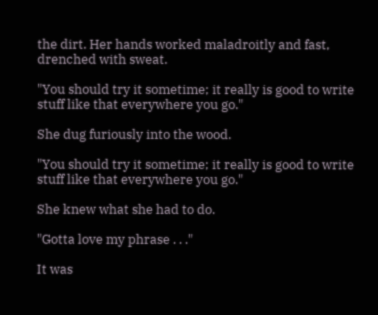the dirt. Her hands worked maladroitly and fast, drenched with sweat.

"You should try it sometime; it really is good to write stuff like that everywhere you go."

She dug furiously into the wood.

"You should try it sometime; it really is good to write stuff like that everywhere you go."

She knew what she had to do.

"Gotta love my phrase . . ."

It was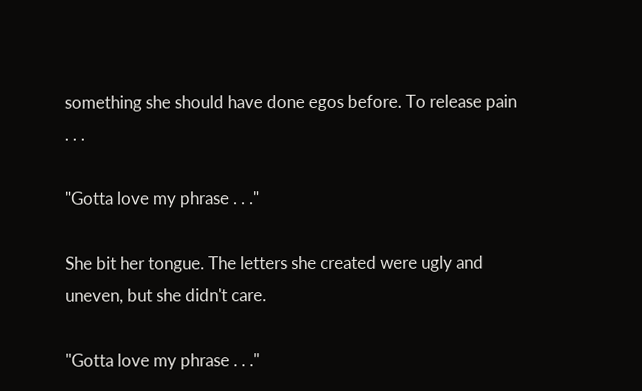something she should have done egos before. To release pain . . .

"Gotta love my phrase . . ."

She bit her tongue. The letters she created were ugly and uneven, but she didn't care.

"Gotta love my phrase . . ."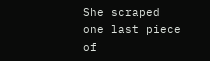She scraped one last piece of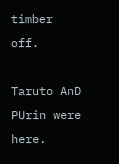timber off.

Taruto AnD PUrin were here.